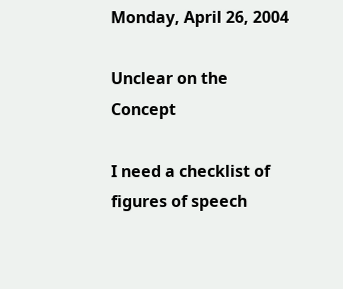Monday, April 26, 2004

Unclear on the Concept

I need a checklist of figures of speech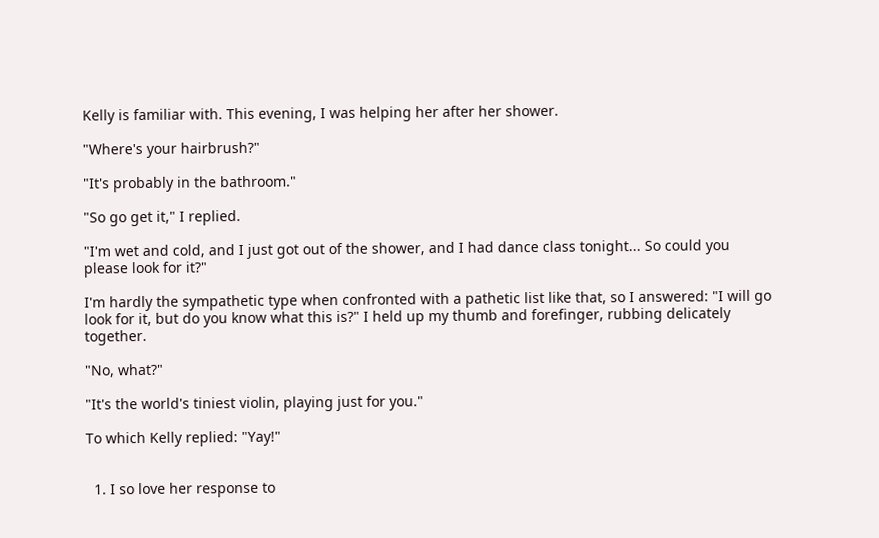Kelly is familiar with. This evening, I was helping her after her shower.

"Where's your hairbrush?"

"It's probably in the bathroom."

"So go get it," I replied.

"I'm wet and cold, and I just got out of the shower, and I had dance class tonight... So could you please look for it?"

I'm hardly the sympathetic type when confronted with a pathetic list like that, so I answered: "I will go look for it, but do you know what this is?" I held up my thumb and forefinger, rubbing delicately together.

"No, what?"

"It's the world's tiniest violin, playing just for you."

To which Kelly replied: "Yay!"


  1. I so love her response to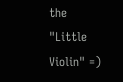the "Little Violin" =)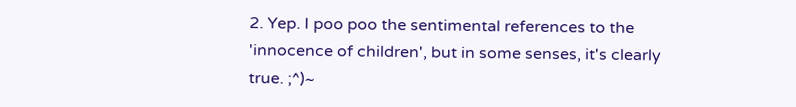2. Yep. I poo poo the sentimental references to the 'innocence of children', but in some senses, it's clearly true. ;^)~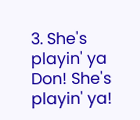3. She's playin' ya Don! She's playin' ya!